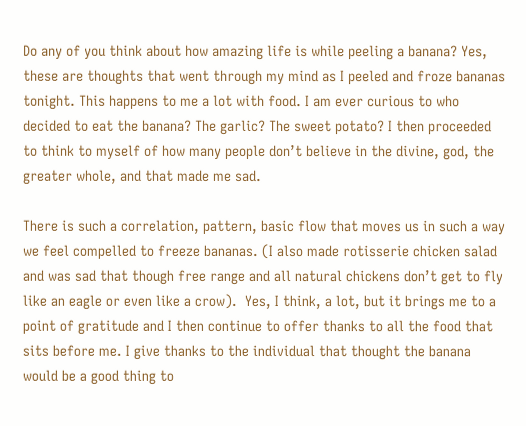Do any of you think about how amazing life is while peeling a banana? Yes, these are thoughts that went through my mind as I peeled and froze bananas tonight. This happens to me a lot with food. I am ever curious to who decided to eat the banana? The garlic? The sweet potato? I then proceeded to think to myself of how many people don’t believe in the divine, god, the greater whole, and that made me sad.

There is such a correlation, pattern, basic flow that moves us in such a way we feel compelled to freeze bananas. (I also made rotisserie chicken salad and was sad that though free range and all natural chickens don’t get to fly like an eagle or even like a crow).  Yes, I think, a lot, but it brings me to a point of gratitude and I then continue to offer thanks to all the food that sits before me. I give thanks to the individual that thought the banana would be a good thing to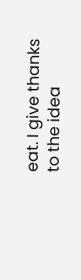eat. I give thanks to the idea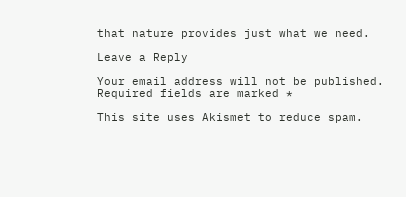that nature provides just what we need.

Leave a Reply

Your email address will not be published. Required fields are marked *

This site uses Akismet to reduce spam.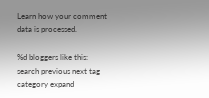Learn how your comment data is processed.

%d bloggers like this:
search previous next tag category expand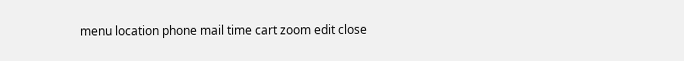menu location phone mail time cart zoom edit close